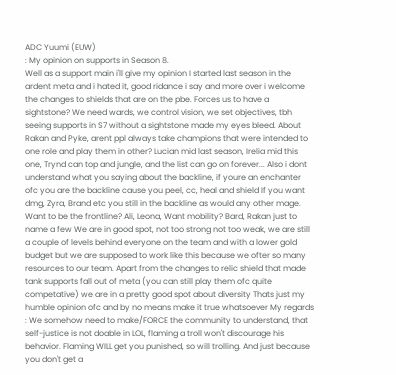ADC Yuumi (EUW)
: My opinion on supports in Season 8.
Well as a support main i'll give my opinion I started last season in the ardent meta and i hated it, good ridance i say and more over i welcome the changes to shields that are on the pbe. Forces us to have a sightstone? We need wards, we control vision, we set objectives, tbh seeing supports in S7 without a sightstone made my eyes bleed. About Rakan and Pyke, arent ppl always take champions that were intended to one role and play them in other? Lucian mid last season, Irelia mid this one, Trynd can top and jungle, and the list can go on forever... Also i dont understand what you saying about the backline, if youre an enchanter ofc you are the backline cause you peel, cc, heal and shield If you want dmg, Zyra, Brand etc you still in the backline as would any other mage. Want to be the frontline? Ali, Leona, Want mobility? Bard, Rakan just to name a few We are in good spot, not too strong not too weak, we are still a couple of levels behind everyone on the team and with a lower gold budget but we are supposed to work like this because we ofter so many resources to our team. Apart from the changes to relic shield that made tank supports fall out of meta (you can still play them ofc quite competative) we are in a pretty good spot about diversity Thats just my humble opinion ofc and by no means make it true whatsoever My regards
: We somehow need to make/FORCE the community to understand, that self-justice is not doable in LOL, flaming a troll won't discourage his behavior. Flaming WILL get you punished, so will trolling. And just because you don't get a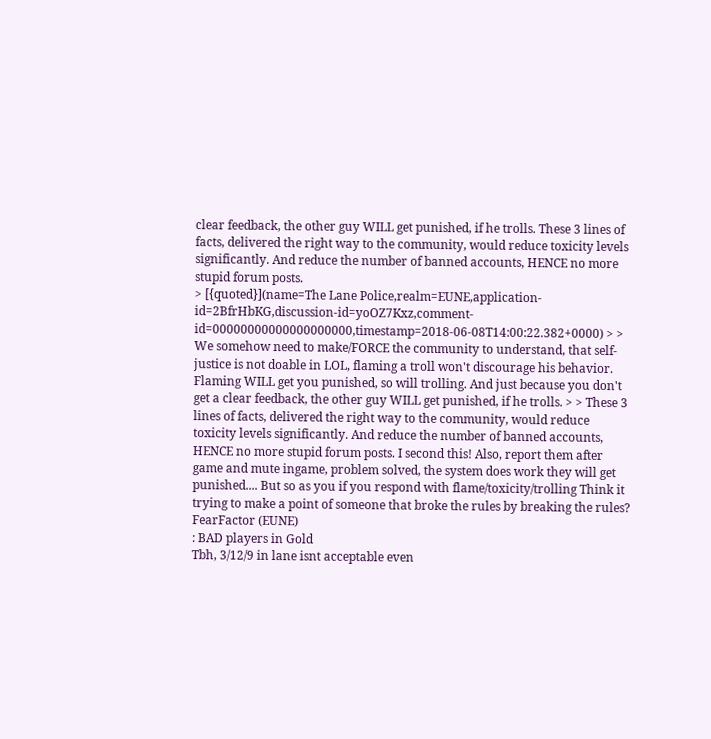clear feedback, the other guy WILL get punished, if he trolls. These 3 lines of facts, delivered the right way to the community, would reduce toxicity levels significantly. And reduce the number of banned accounts, HENCE no more stupid forum posts.
> [{quoted}](name=The Lane Police,realm=EUNE,application-id=2BfrHbKG,discussion-id=yoOZ7Kxz,comment-id=00000000000000000000,timestamp=2018-06-08T14:00:22.382+0000) > > We somehow need to make/FORCE the community to understand, that self-justice is not doable in LOL, flaming a troll won't discourage his behavior. Flaming WILL get you punished, so will trolling. And just because you don't get a clear feedback, the other guy WILL get punished, if he trolls. > > These 3 lines of facts, delivered the right way to the community, would reduce toxicity levels significantly. And reduce the number of banned accounts, HENCE no more stupid forum posts. I second this! Also, report them after game and mute ingame, problem solved, the system does work they will get punished.... But so as you if you respond with flame/toxicity/trolling Think it trying to make a point of someone that broke the rules by breaking the rules?
FearFactor (EUNE)
: BAD players in Gold
Tbh, 3/12/9 in lane isnt acceptable even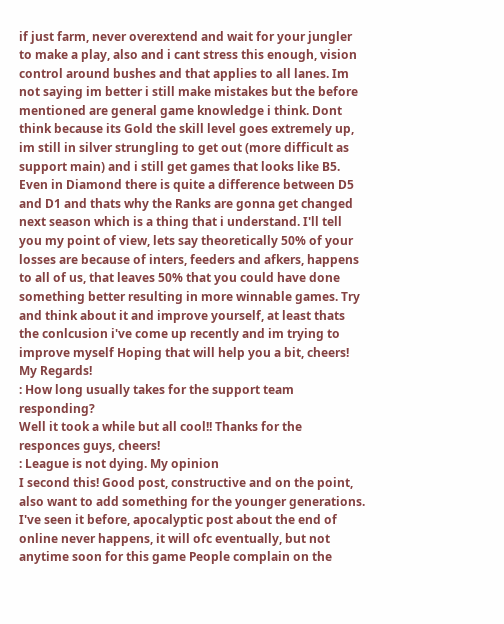if just farm, never overextend and wait for your jungler to make a play, also and i cant stress this enough, vision control around bushes and that applies to all lanes. Im not saying im better i still make mistakes but the before mentioned are general game knowledge i think. Dont think because its Gold the skill level goes extremely up, im still in silver strungling to get out (more difficult as support main) and i still get games that looks like B5. Even in Diamond there is quite a difference between D5 and D1 and thats why the Ranks are gonna get changed next season which is a thing that i understand. I'll tell you my point of view, lets say theoretically 50% of your losses are because of inters, feeders and afkers, happens to all of us, that leaves 50% that you could have done something better resulting in more winnable games. Try and think about it and improve yourself, at least thats the conlcusion i've come up recently and im trying to improve myself Hoping that will help you a bit, cheers! My Regards!
: How long usually takes for the support team responding?
Well it took a while but all cool!! Thanks for the responces guys, cheers!
: League is not dying. My opinion
I second this! Good post, constructive and on the point, also want to add something for the younger generations. I've seen it before, apocalyptic post about the end of online never happens, it will ofc eventually, but not anytime soon for this game People complain on the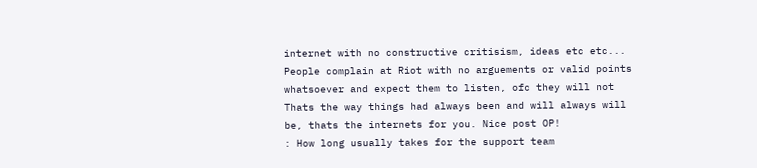internet with no constructive critisism, ideas etc etc... People complain at Riot with no arguements or valid points whatsoever and expect them to listen, ofc they will not Thats the way things had always been and will always will be, thats the internets for you. Nice post OP!
: How long usually takes for the support team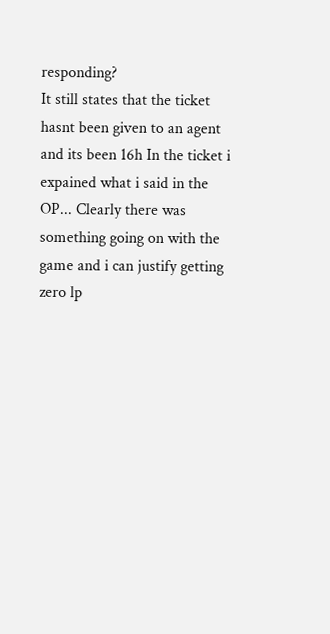responding?
It still states that the ticket hasnt been given to an agent and its been 16h In the ticket i expained what i said in the OP... Clearly there was something going on with the game and i can justify getting zero lp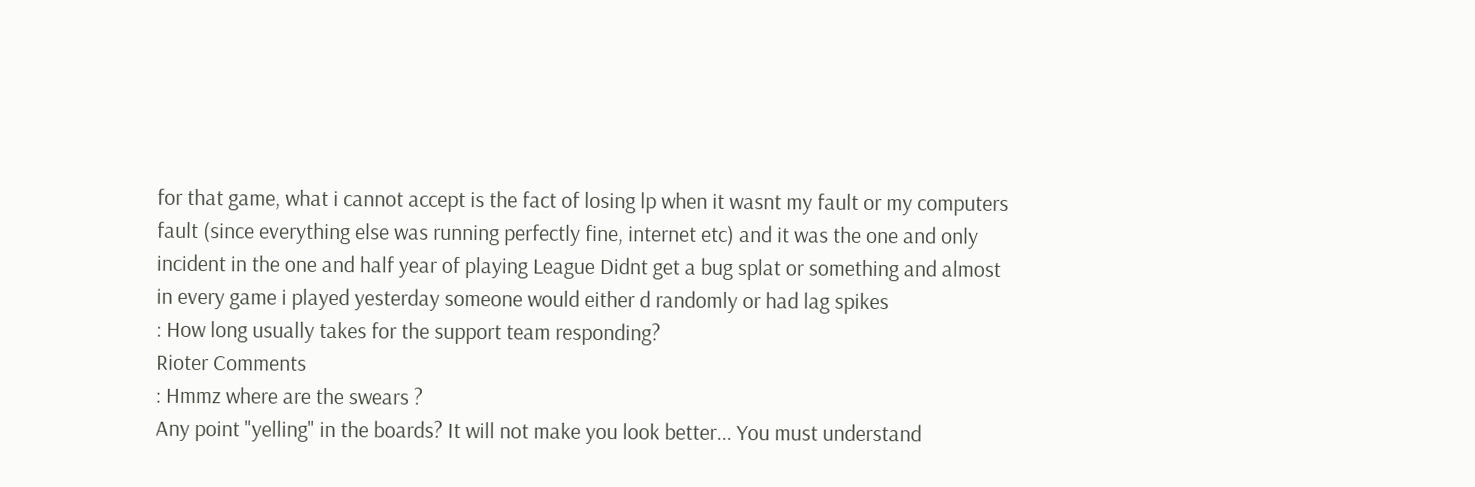for that game, what i cannot accept is the fact of losing lp when it wasnt my fault or my computers fault (since everything else was running perfectly fine, internet etc) and it was the one and only incident in the one and half year of playing League Didnt get a bug splat or something and almost in every game i played yesterday someone would either d randomly or had lag spikes
: How long usually takes for the support team responding?
Rioter Comments
: Hmmz where are the swears ?
Any point "yelling" in the boards? It will not make you look better... You must understand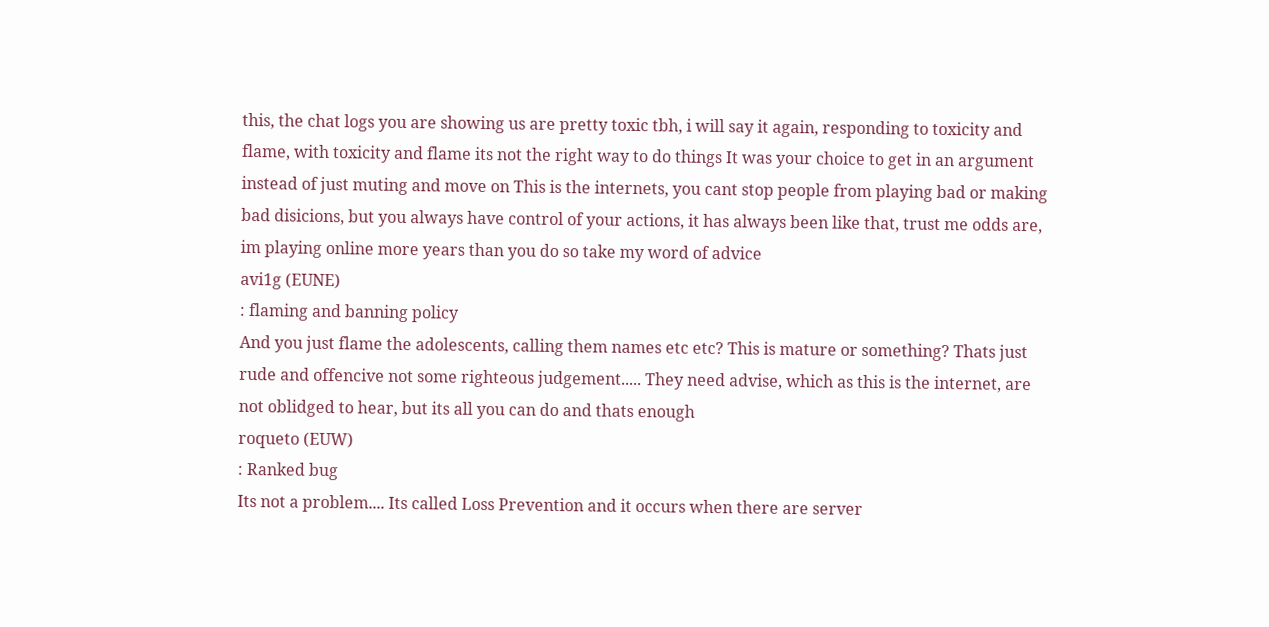this, the chat logs you are showing us are pretty toxic tbh, i will say it again, responding to toxicity and flame, with toxicity and flame its not the right way to do things It was your choice to get in an argument instead of just muting and move on This is the internets, you cant stop people from playing bad or making bad disicions, but you always have control of your actions, it has always been like that, trust me odds are, im playing online more years than you do so take my word of advice
avi1g (EUNE)
: flaming and banning policy
And you just flame the adolescents, calling them names etc etc? This is mature or something? Thats just rude and offencive not some righteous judgement..... They need advise, which as this is the internet, are not oblidged to hear, but its all you can do and thats enough
roqueto (EUW)
: Ranked bug
Its not a problem.... Its called Loss Prevention and it occurs when there are server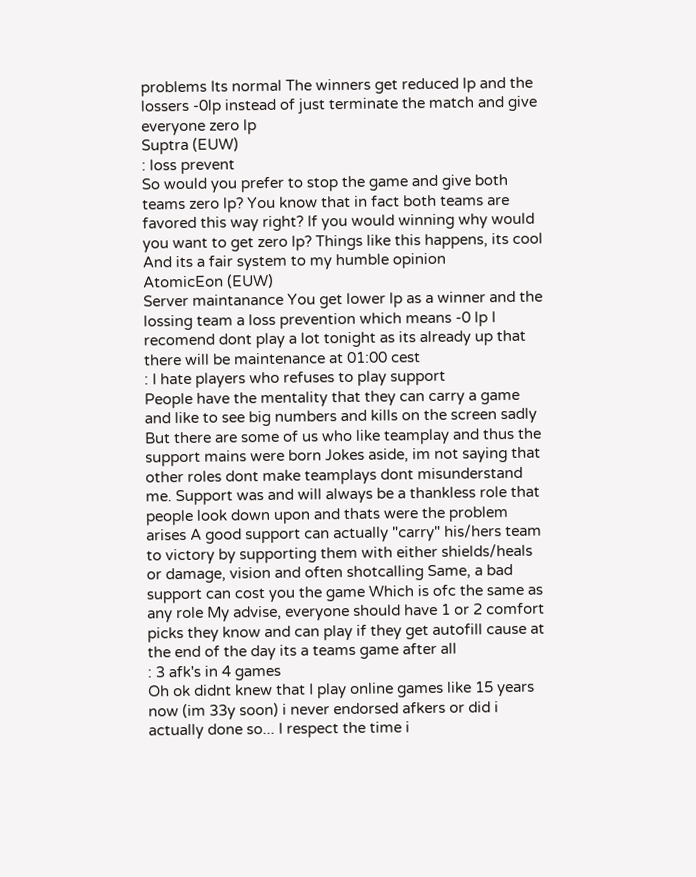problems Its normal The winners get reduced lp and the lossers -0lp instead of just terminate the match and give everyone zero lp
Suptra (EUW)
: loss prevent
So would you prefer to stop the game and give both teams zero lp? You know that in fact both teams are favored this way right? If you would winning why would you want to get zero lp? Things like this happens, its cool And its a fair system to my humble opinion
AtomicEon (EUW)
Server maintanance You get lower lp as a winner and the lossing team a loss prevention which means -0 lp I recomend dont play a lot tonight as its already up that there will be maintenance at 01:00 cest
: I hate players who refuses to play support
People have the mentality that they can carry a game and like to see big numbers and kills on the screen sadly But there are some of us who like teamplay and thus the support mains were born Jokes aside, im not saying that other roles dont make teamplays dont misunderstand me. Support was and will always be a thankless role that people look down upon and thats were the problem arises A good support can actually "carry" his/hers team to victory by supporting them with either shields/heals or damage, vision and often shotcalling Same, a bad support can cost you the game Which is ofc the same as any role My advise, everyone should have 1 or 2 comfort picks they know and can play if they get autofill cause at the end of the day its a teams game after all
: 3 afk's in 4 games
Oh ok didnt knew that I play online games like 15 years now (im 33y soon) i never endorsed afkers or did i actually done so... I respect the time i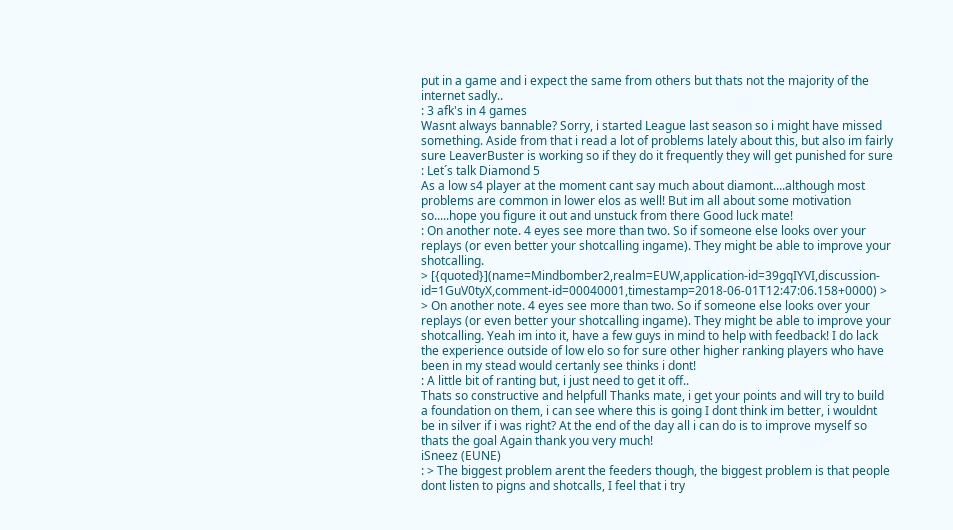put in a game and i expect the same from others but thats not the majority of the internet sadly..
: 3 afk's in 4 games
Wasnt always bannable? Sorry, i started League last season so i might have missed something. Aside from that i read a lot of problems lately about this, but also im fairly sure LeaverBuster is working so if they do it frequently they will get punished for sure
: Let´s talk Diamond 5
As a low s4 player at the moment cant say much about diamont....although most problems are common in lower elos as well! But im all about some motivation so.....hope you figure it out and unstuck from there Good luck mate!
: On another note. 4 eyes see more than two. So if someone else looks over your replays (or even better your shotcalling ingame). They might be able to improve your shotcalling.
> [{quoted}](name=Mindbomber2,realm=EUW,application-id=39gqIYVI,discussion-id=1GuV0tyX,comment-id=00040001,timestamp=2018-06-01T12:47:06.158+0000) > > On another note. 4 eyes see more than two. So if someone else looks over your replays (or even better your shotcalling ingame). They might be able to improve your shotcalling. Yeah im into it, have a few guys in mind to help with feedback! I do lack the experience outside of low elo so for sure other higher ranking players who have been in my stead would certanly see thinks i dont!
: A little bit of ranting but, i just need to get it off..
Thats so constructive and helpfull Thanks mate, i get your points and will try to build a foundation on them, i can see where this is going I dont think im better, i wouldnt be in silver if i was right? At the end of the day all i can do is to improve myself so thats the goal Again thank you very much!
iSneez (EUNE)
: > The biggest problem arent the feeders though, the biggest problem is that people dont listen to pigns and shotcalls, I feel that i try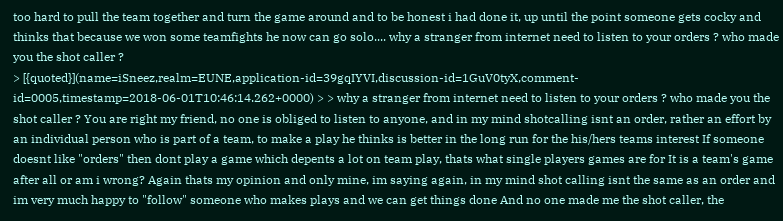too hard to pull the team together and turn the game around and to be honest i had done it, up until the point someone gets cocky and thinks that because we won some teamfights he now can go solo.... why a stranger from internet need to listen to your orders ? who made you the shot caller ?
> [{quoted}](name=iSneez,realm=EUNE,application-id=39gqIYVI,discussion-id=1GuV0tyX,comment-id=0005,timestamp=2018-06-01T10:46:14.262+0000) > > why a stranger from internet need to listen to your orders ? who made you the shot caller ? You are right my friend, no one is obliged to listen to anyone, and in my mind shotcalling isnt an order, rather an effort by an individual person who is part of a team, to make a play he thinks is better in the long run for the his/hers teams interest If someone doesnt like "orders" then dont play a game which depents a lot on team play, thats what single players games are for It is a team's game after all or am i wrong? Again thats my opinion and only mine, im saying again, in my mind shot calling isnt the same as an order and im very much happy to "follow" someone who makes plays and we can get things done And no one made me the shot caller, the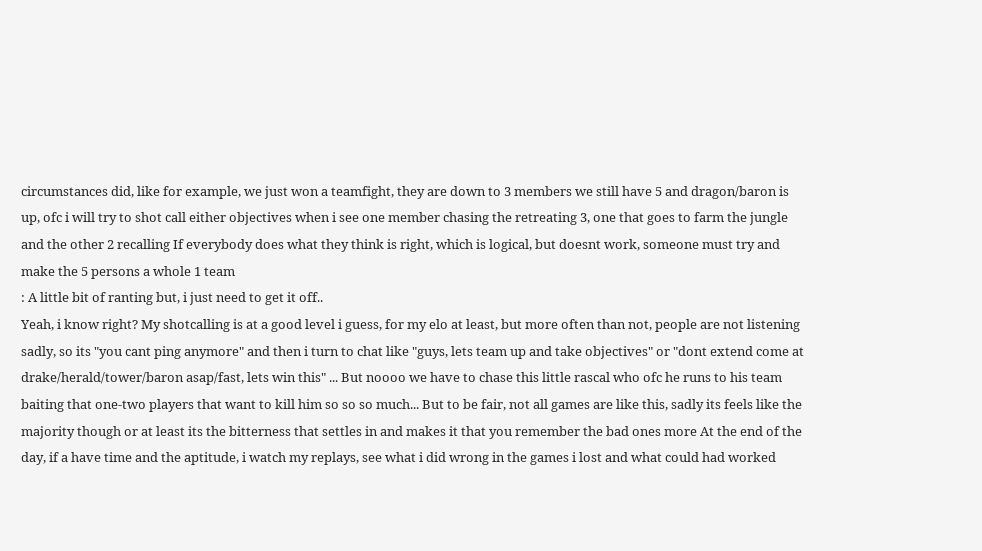circumstances did, like for example, we just won a teamfight, they are down to 3 members we still have 5 and dragon/baron is up, ofc i will try to shot call either objectives when i see one member chasing the retreating 3, one that goes to farm the jungle and the other 2 recalling If everybody does what they think is right, which is logical, but doesnt work, someone must try and make the 5 persons a whole 1 team
: A little bit of ranting but, i just need to get it off..
Yeah, i know right? My shotcalling is at a good level i guess, for my elo at least, but more often than not, people are not listening sadly, so its "you cant ping anymore" and then i turn to chat like "guys, lets team up and take objectives" or "dont extend come at drake/herald/tower/baron asap/fast, lets win this" ... But noooo we have to chase this little rascal who ofc he runs to his team baiting that one-two players that want to kill him so so so much... But to be fair, not all games are like this, sadly its feels like the majority though or at least its the bitterness that settles in and makes it that you remember the bad ones more At the end of the day, if a have time and the aptitude, i watch my replays, see what i did wrong in the games i lost and what could had worked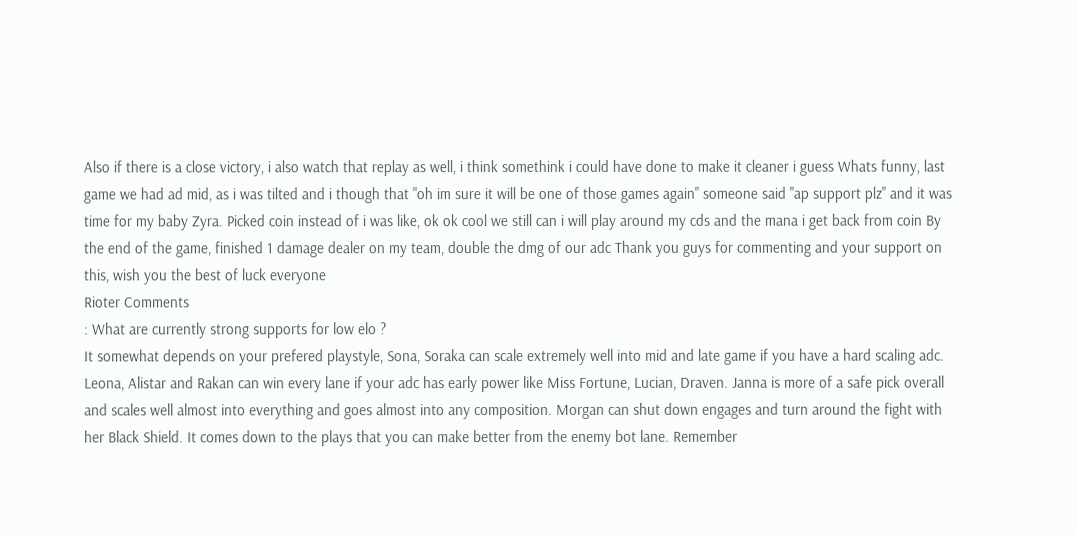Also if there is a close victory, i also watch that replay as well, i think somethink i could have done to make it cleaner i guess Whats funny, last game we had ad mid, as i was tilted and i though that "oh im sure it will be one of those games again" someone said "ap support plz" and it was time for my baby Zyra. Picked coin instead of i was like, ok ok cool we still can i will play around my cds and the mana i get back from coin By the end of the game, finished 1 damage dealer on my team, double the dmg of our adc Thank you guys for commenting and your support on this, wish you the best of luck everyone
Rioter Comments
: What are currently strong supports for low elo ?
It somewhat depends on your prefered playstyle, Sona, Soraka can scale extremely well into mid and late game if you have a hard scaling adc. Leona, Alistar and Rakan can win every lane if your adc has early power like Miss Fortune, Lucian, Draven. Janna is more of a safe pick overall and scales well almost into everything and goes almost into any composition. Morgan can shut down engages and turn around the fight with her Black Shield. It comes down to the plays that you can make better from the enemy bot lane. Remember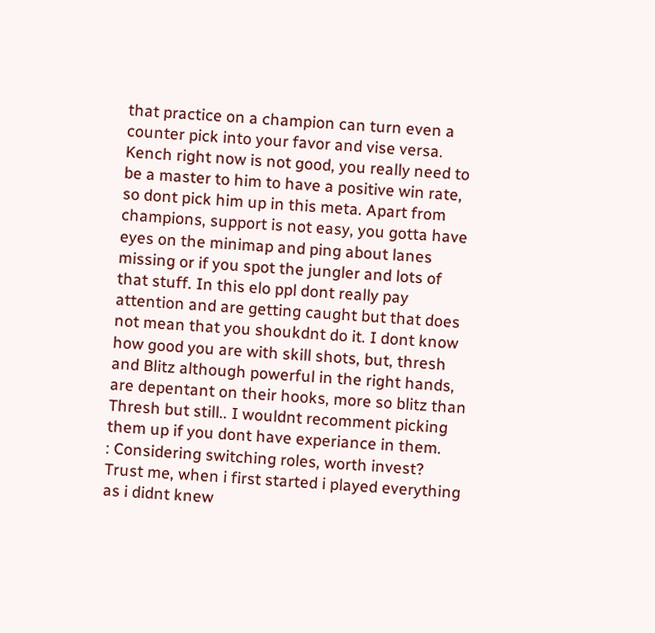that practice on a champion can turn even a counter pick into your favor and vise versa. Kench right now is not good, you really need to be a master to him to have a positive win rate, so dont pick him up in this meta. Apart from champions, support is not easy, you gotta have eyes on the minimap and ping about lanes missing or if you spot the jungler and lots of that stuff. In this elo ppl dont really pay attention and are getting caught but that does not mean that you shoukdnt do it. I dont know how good you are with skill shots, but, thresh and Blitz although powerful in the right hands, are depentant on their hooks, more so blitz than Thresh but still.. I wouldnt recomment picking them up if you dont have experiance in them.
: Considering switching roles, worth invest?
Trust me, when i first started i played everything as i didnt knew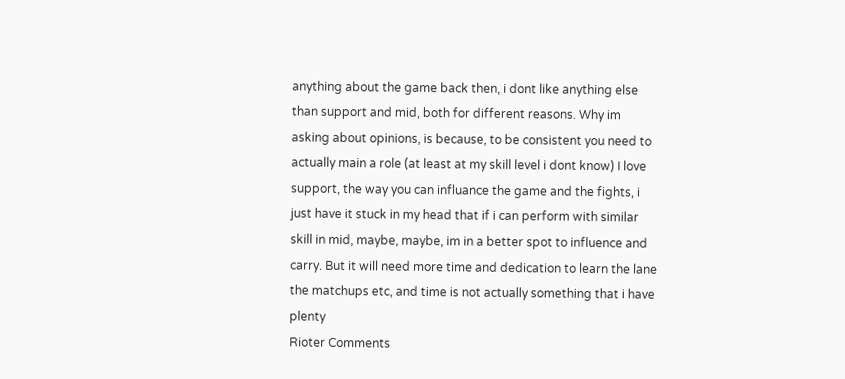anything about the game back then, i dont like anything else than support and mid, both for different reasons. Why im asking about opinions, is because, to be consistent you need to actually main a role (at least at my skill level i dont know) I love support, the way you can influance the game and the fights, i just have it stuck in my head that if i can perform with similar skill in mid, maybe, maybe, im in a better spot to influence and carry. But it will need more time and dedication to learn the lane the matchups etc, and time is not actually something that i have plenty
Rioter Comments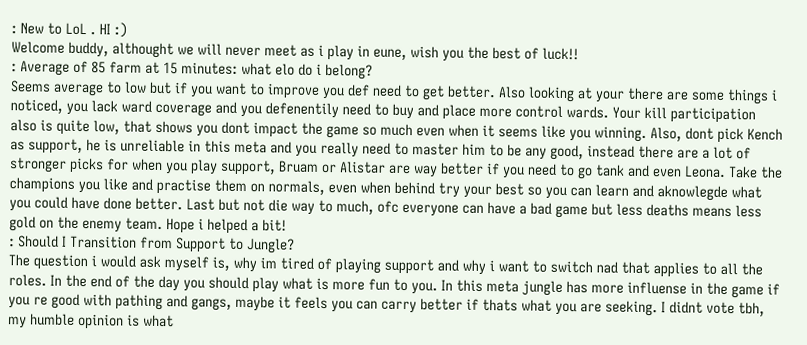: New to LoL . HI :)
Welcome buddy, althought we will never meet as i play in eune, wish you the best of luck!!
: Average of 85 farm at 15 minutes: what elo do i belong?
Seems average to low but if you want to improve you def need to get better. Also looking at your there are some things i noticed, you lack ward coverage and you defenentily need to buy and place more control wards. Your kill participation also is quite low, that shows you dont impact the game so much even when it seems like you winning. Also, dont pick Kench as support, he is unreliable in this meta and you really need to master him to be any good, instead there are a lot of stronger picks for when you play support, Bruam or Alistar are way better if you need to go tank and even Leona. Take the champions you like and practise them on normals, even when behind try your best so you can learn and aknowlegde what you could have done better. Last but not die way to much, ofc everyone can have a bad game but less deaths means less gold on the enemy team. Hope i helped a bit!
: Should I Transition from Support to Jungle?
The question i would ask myself is, why im tired of playing support and why i want to switch nad that applies to all the roles. In the end of the day you should play what is more fun to you. In this meta jungle has more influense in the game if you re good with pathing and gangs, maybe it feels you can carry better if thats what you are seeking. I didnt vote tbh, my humble opinion is what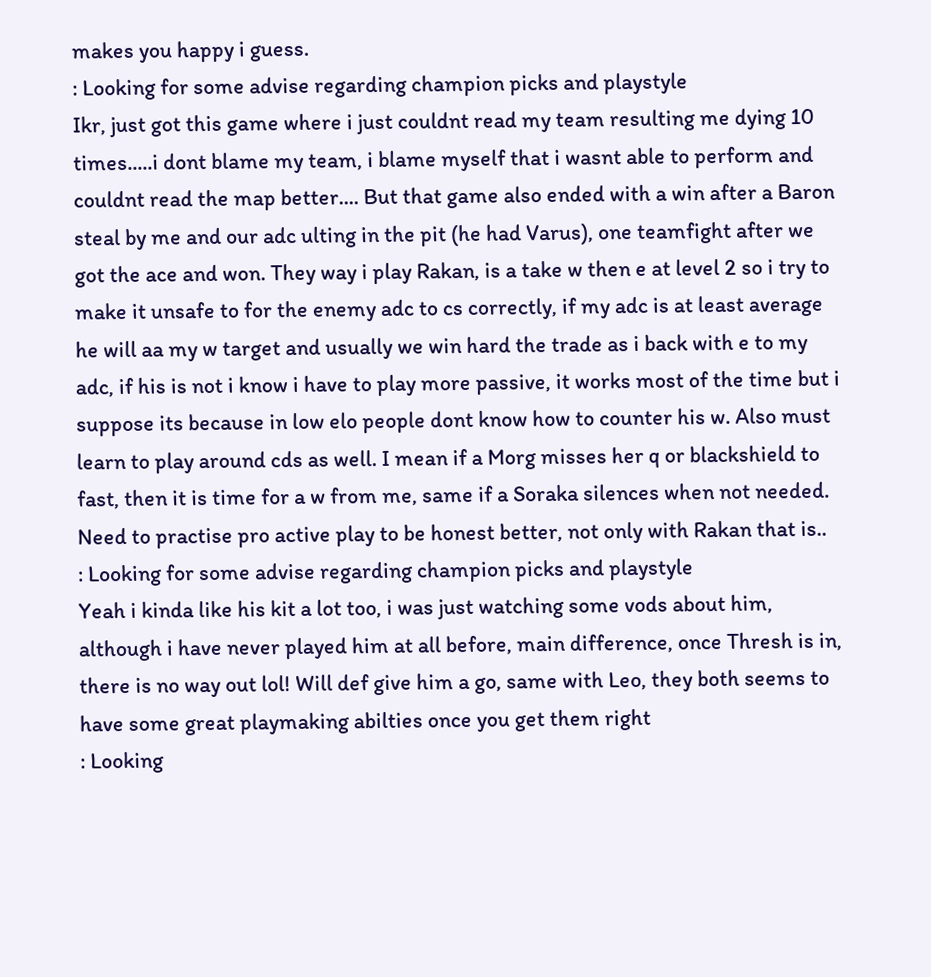makes you happy i guess.
: Looking for some advise regarding champion picks and playstyle
Ikr, just got this game where i just couldnt read my team resulting me dying 10 times.....i dont blame my team, i blame myself that i wasnt able to perform and couldnt read the map better.... But that game also ended with a win after a Baron steal by me and our adc ulting in the pit (he had Varus), one teamfight after we got the ace and won. They way i play Rakan, is a take w then e at level 2 so i try to make it unsafe to for the enemy adc to cs correctly, if my adc is at least average he will aa my w target and usually we win hard the trade as i back with e to my adc, if his is not i know i have to play more passive, it works most of the time but i suppose its because in low elo people dont know how to counter his w. Also must learn to play around cds as well. I mean if a Morg misses her q or blackshield to fast, then it is time for a w from me, same if a Soraka silences when not needed. Need to practise pro active play to be honest better, not only with Rakan that is..
: Looking for some advise regarding champion picks and playstyle
Yeah i kinda like his kit a lot too, i was just watching some vods about him, although i have never played him at all before, main difference, once Thresh is in, there is no way out lol! Will def give him a go, same with Leo, they both seems to have some great playmaking abilties once you get them right
: Looking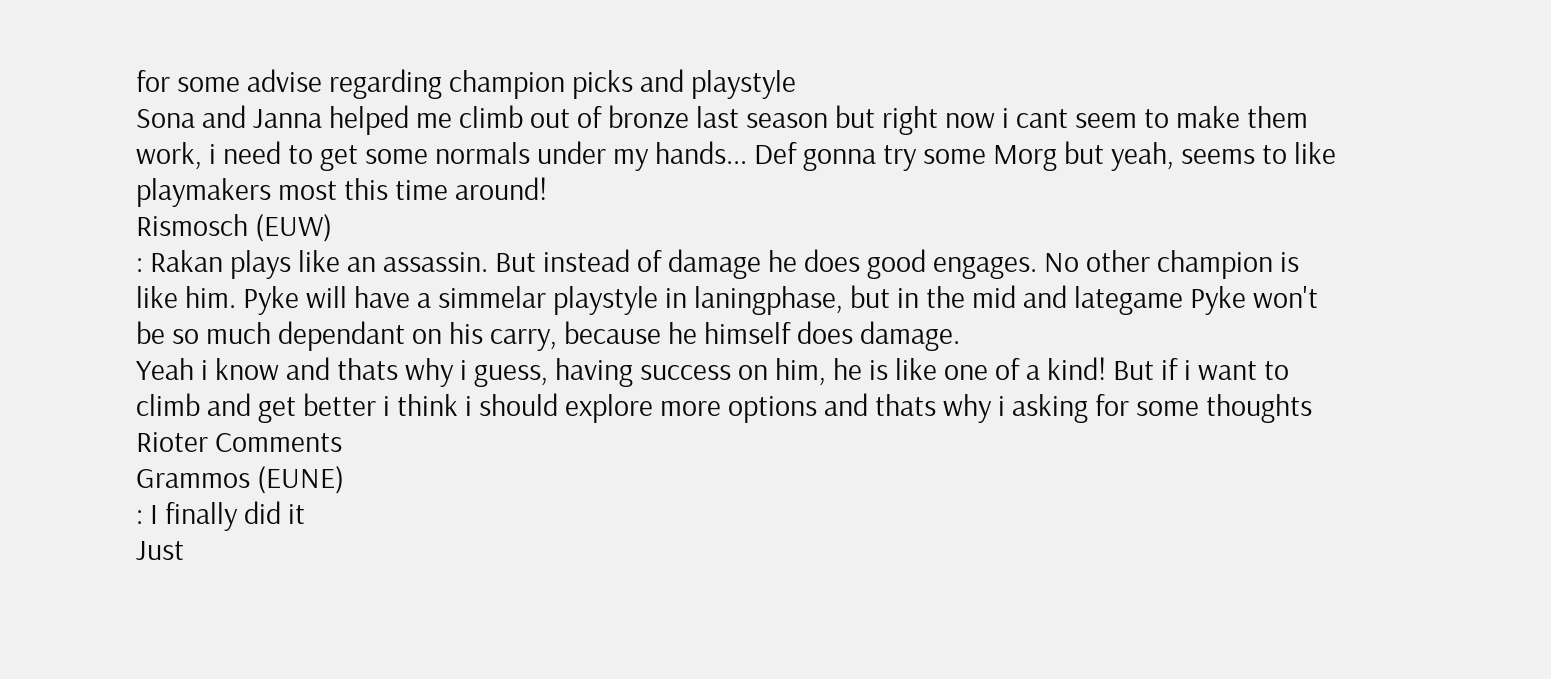for some advise regarding champion picks and playstyle
Sona and Janna helped me climb out of bronze last season but right now i cant seem to make them work, i need to get some normals under my hands... Def gonna try some Morg but yeah, seems to like playmakers most this time around!
Rismosch (EUW)
: Rakan plays like an assassin. But instead of damage he does good engages. No other champion is like him. Pyke will have a simmelar playstyle in laningphase, but in the mid and lategame Pyke won't be so much dependant on his carry, because he himself does damage.
Yeah i know and thats why i guess, having success on him, he is like one of a kind! But if i want to climb and get better i think i should explore more options and thats why i asking for some thoughts
Rioter Comments
Grammos (EUNE)
: I finally did it
Just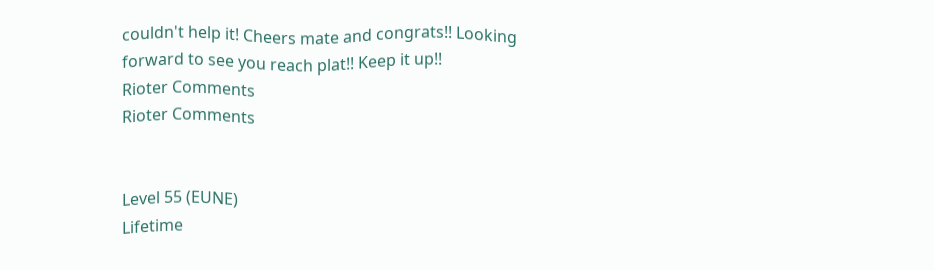couldn't help it! Cheers mate and congrats!! Looking forward to see you reach plat!! Keep it up!!
Rioter Comments
Rioter Comments


Level 55 (EUNE)
Lifetime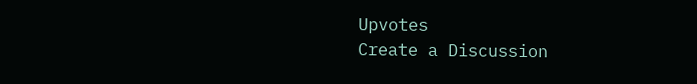Upvotes
Create a Discussion